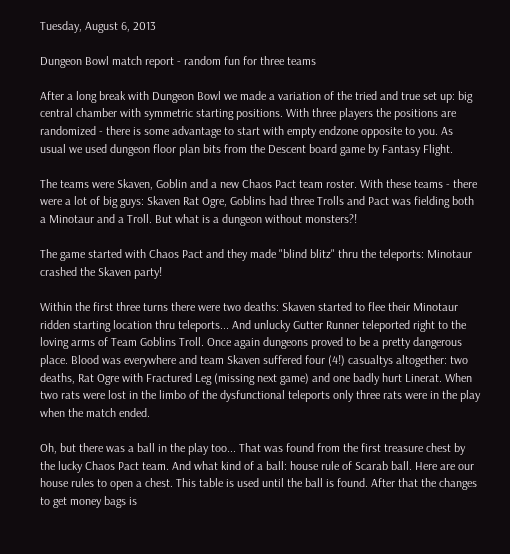Tuesday, August 6, 2013

Dungeon Bowl match report - random fun for three teams

After a long break with Dungeon Bowl we made a variation of the tried and true set up: big central chamber with symmetric starting positions. With three players the positions are randomized - there is some advantage to start with empty endzone opposite to you. As usual we used dungeon floor plan bits from the Descent board game by Fantasy Flight.

The teams were Skaven, Goblin and a new Chaos Pact team roster. With these teams - there were a lot of big guys: Skaven Rat Ogre, Goblins had three Trolls and Pact was fielding both a Minotaur and a Troll. But what is a dungeon without monsters?!

The game started with Chaos Pact and they made "blind blitz" thru the teleports: Minotaur crashed the Skaven party!

Within the first three turns there were two deaths: Skaven started to flee their Minotaur ridden starting location thru teleports... And unlucky Gutter Runner teleported right to the loving arms of Team Goblins Troll. Once again dungeons proved to be a pretty dangerous place. Blood was everywhere and team Skaven suffered four (4!) casualtys altogether: two deaths, Rat Ogre with Fractured Leg (missing next game) and one badly hurt Linerat. When two rats were lost in the limbo of the dysfunctional teleports only three rats were in the play when the match ended.

Oh, but there was a ball in the play too... That was found from the first treasure chest by the lucky Chaos Pact team. And what kind of a ball: house rule of Scarab ball. Here are our house rules to open a chest. This table is used until the ball is found. After that the changes to get money bags is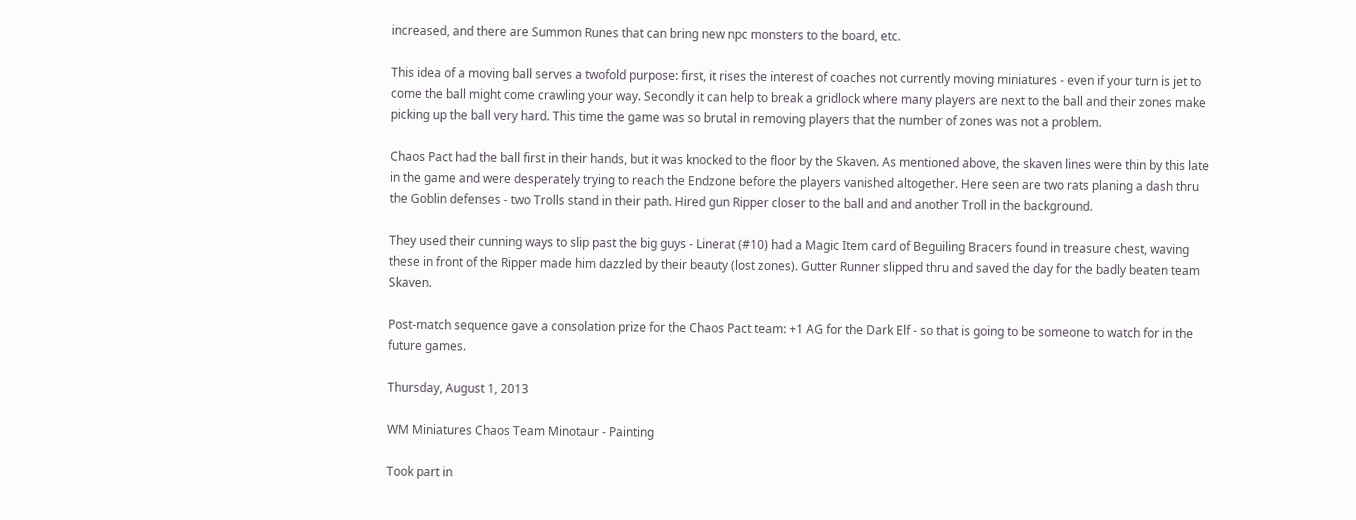increased, and there are Summon Runes that can bring new npc monsters to the board, etc.

This idea of a moving ball serves a twofold purpose: first, it rises the interest of coaches not currently moving miniatures - even if your turn is jet to come the ball might come crawling your way. Secondly it can help to break a gridlock where many players are next to the ball and their zones make picking up the ball very hard. This time the game was so brutal in removing players that the number of zones was not a problem.

Chaos Pact had the ball first in their hands, but it was knocked to the floor by the Skaven. As mentioned above, the skaven lines were thin by this late in the game and were desperately trying to reach the Endzone before the players vanished altogether. Here seen are two rats planing a dash thru the Goblin defenses - two Trolls stand in their path. Hired gun Ripper closer to the ball and and another Troll in the background.

They used their cunning ways to slip past the big guys - Linerat (#10) had a Magic Item card of Beguiling Bracers found in treasure chest, waving these in front of the Ripper made him dazzled by their beauty (lost zones). Gutter Runner slipped thru and saved the day for the badly beaten team Skaven.

Post-match sequence gave a consolation prize for the Chaos Pact team: +1 AG for the Dark Elf - so that is going to be someone to watch for in the future games.

Thursday, August 1, 2013

WM Miniatures Chaos Team Minotaur - Painting

Took part in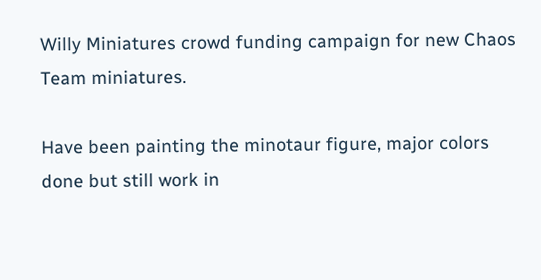Willy Miniatures crowd funding campaign for new Chaos Team miniatures.

Have been painting the minotaur figure, major colors done but still work in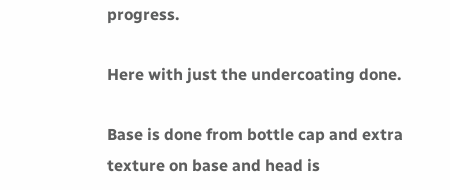progress.

Here with just the undercoating done.

Base is done from bottle cap and extra texture on base and head is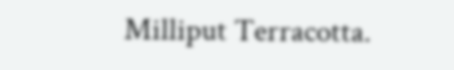Milliput Terracotta.